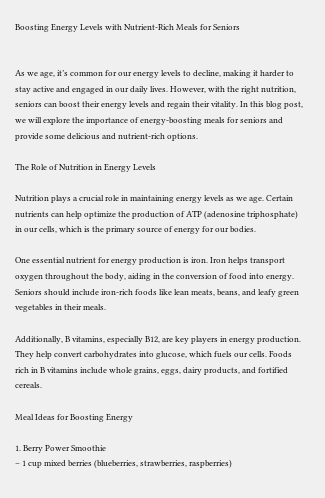Boosting Energy Levels with Nutrient-Rich Meals for Seniors


As we age, it’s common for our energy levels to decline, making it harder to stay active and engaged in our daily lives. However, with the right nutrition, seniors can boost their energy levels and regain their vitality. In this blog post, we will explore the importance of energy-boosting meals for seniors and provide some delicious and nutrient-rich options.

The Role of Nutrition in Energy Levels

Nutrition plays a crucial role in maintaining energy levels as we age. Certain nutrients can help optimize the production of ATP (adenosine triphosphate) in our cells, which is the primary source of energy for our bodies.

One essential nutrient for energy production is iron. Iron helps transport oxygen throughout the body, aiding in the conversion of food into energy. Seniors should include iron-rich foods like lean meats, beans, and leafy green vegetables in their meals.

Additionally, B vitamins, especially B12, are key players in energy production. They help convert carbohydrates into glucose, which fuels our cells. Foods rich in B vitamins include whole grains, eggs, dairy products, and fortified cereals.

Meal Ideas for Boosting Energy

1. Berry Power Smoothie
– 1 cup mixed berries (blueberries, strawberries, raspberries)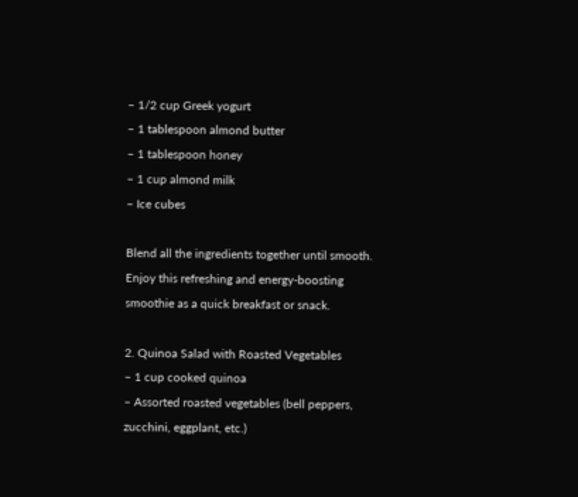– 1/2 cup Greek yogurt
– 1 tablespoon almond butter
– 1 tablespoon honey
– 1 cup almond milk
– Ice cubes

Blend all the ingredients together until smooth. Enjoy this refreshing and energy-boosting smoothie as a quick breakfast or snack.

2. Quinoa Salad with Roasted Vegetables
– 1 cup cooked quinoa
– Assorted roasted vegetables (bell peppers, zucchini, eggplant, etc.)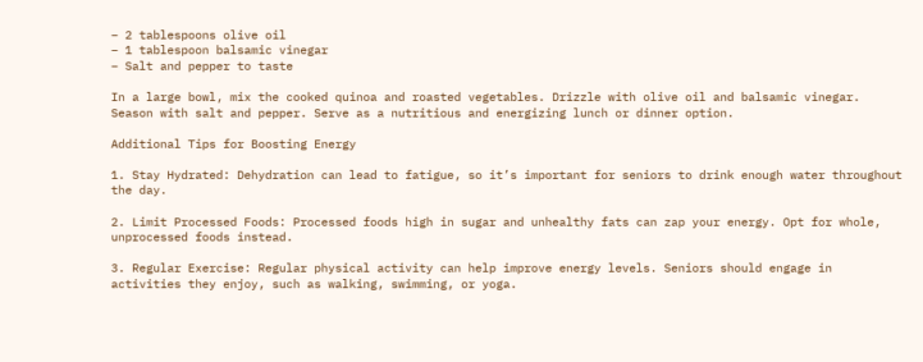– 2 tablespoons olive oil
– 1 tablespoon balsamic vinegar
– Salt and pepper to taste

In a large bowl, mix the cooked quinoa and roasted vegetables. Drizzle with olive oil and balsamic vinegar. Season with salt and pepper. Serve as a nutritious and energizing lunch or dinner option.

Additional Tips for Boosting Energy

1. Stay Hydrated: Dehydration can lead to fatigue, so it’s important for seniors to drink enough water throughout the day.

2. Limit Processed Foods: Processed foods high in sugar and unhealthy fats can zap your energy. Opt for whole, unprocessed foods instead.

3. Regular Exercise: Regular physical activity can help improve energy levels. Seniors should engage in activities they enjoy, such as walking, swimming, or yoga.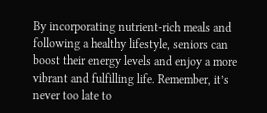By incorporating nutrient-rich meals and following a healthy lifestyle, seniors can boost their energy levels and enjoy a more vibrant and fulfilling life. Remember, it’s never too late to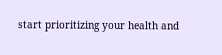start prioritizing your health and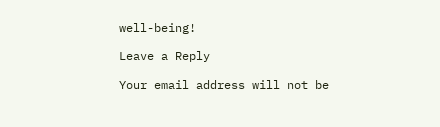well-being!

Leave a Reply

Your email address will not be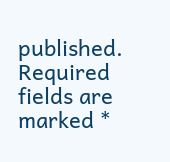published. Required fields are marked *